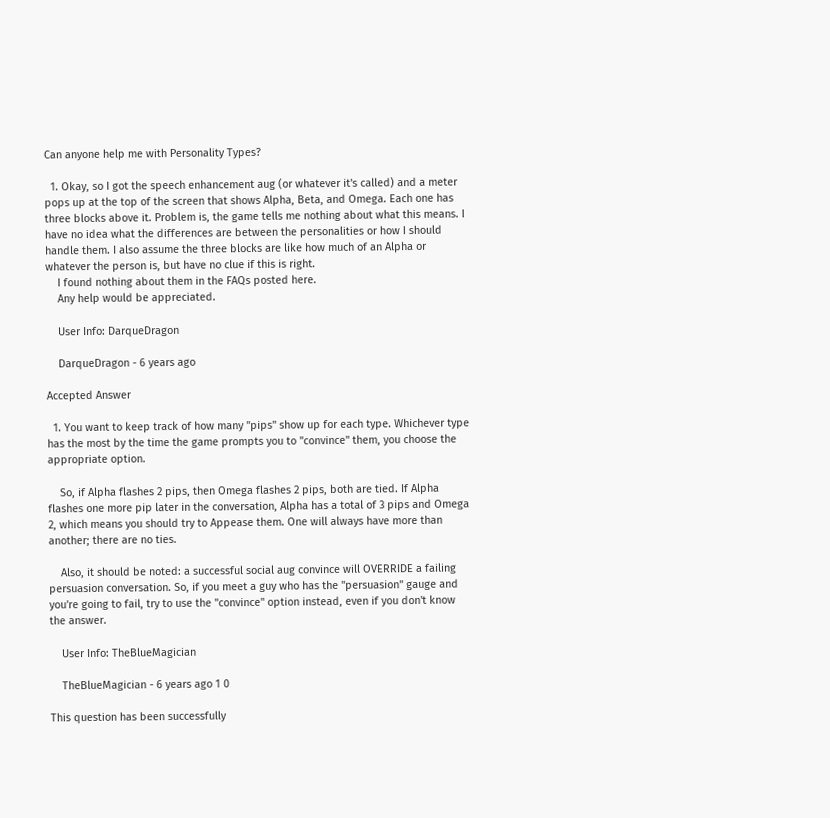Can anyone help me with Personality Types?

  1. Okay, so I got the speech enhancement aug (or whatever it's called) and a meter pops up at the top of the screen that shows Alpha, Beta, and Omega. Each one has three blocks above it. Problem is, the game tells me nothing about what this means. I have no idea what the differences are between the personalities or how I should handle them. I also assume the three blocks are like how much of an Alpha or whatever the person is, but have no clue if this is right.
    I found nothing about them in the FAQs posted here.
    Any help would be appreciated.

    User Info: DarqueDragon

    DarqueDragon - 6 years ago

Accepted Answer

  1. You want to keep track of how many "pips" show up for each type. Whichever type has the most by the time the game prompts you to "convince" them, you choose the appropriate option.

    So, if Alpha flashes 2 pips, then Omega flashes 2 pips, both are tied. If Alpha flashes one more pip later in the conversation, Alpha has a total of 3 pips and Omega 2, which means you should try to Appease them. One will always have more than another; there are no ties.

    Also, it should be noted: a successful social aug convince will OVERRIDE a failing persuasion conversation. So, if you meet a guy who has the "persuasion" gauge and you're going to fail, try to use the "convince" option instead, even if you don't know the answer.

    User Info: TheBlueMagician

    TheBlueMagician - 6 years ago 1 0

This question has been successfully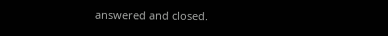answered and closed.